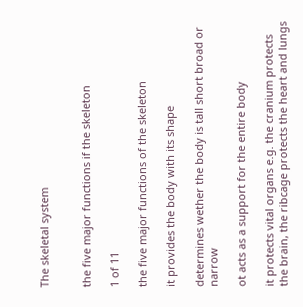The skeletal system


the five major functions if the skeleton

1 of 11

the five major functions of the skeleton

it provides the body with its shape

determines wether the body is tall short broad or narrow

ot acts as a support for the entire body

it protects vital organs e.g. the cranium protects the brain, the ribcage protects the heart and lungs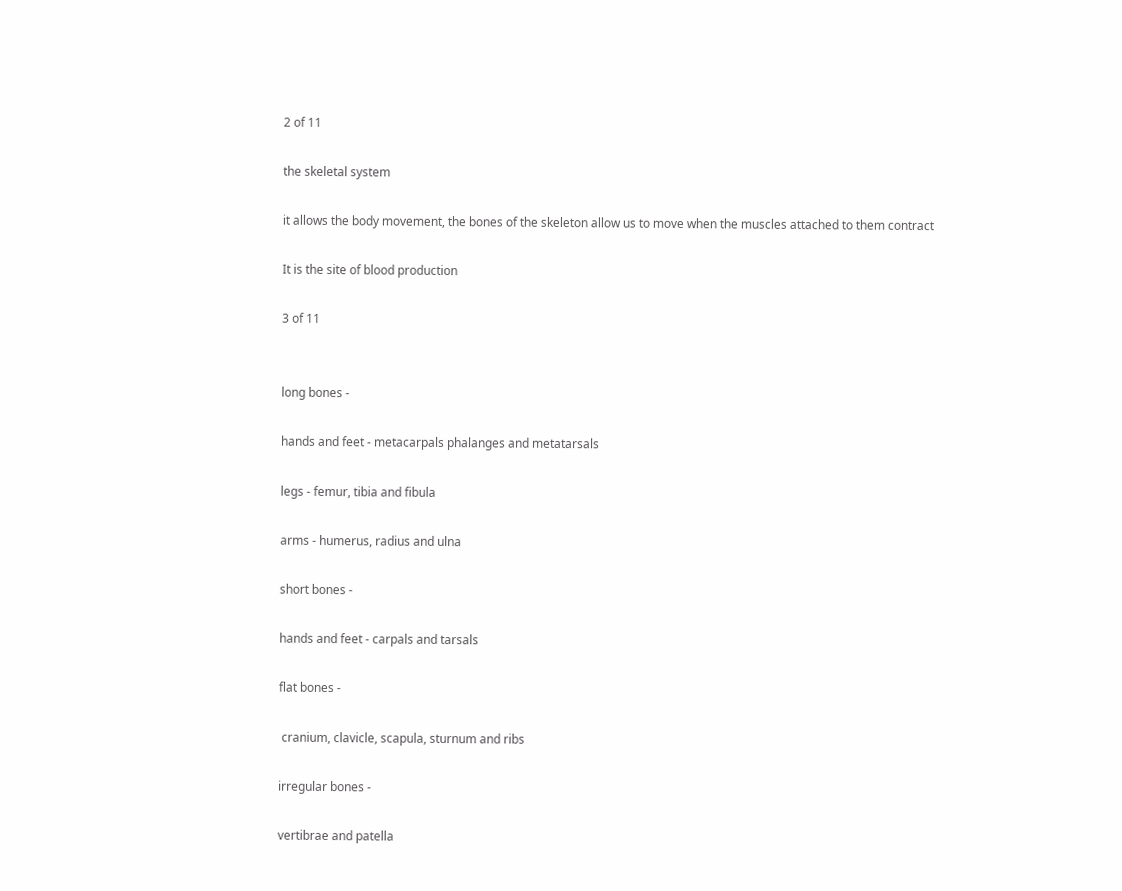2 of 11

the skeletal system

it allows the body movement, the bones of the skeleton allow us to move when the muscles attached to them contract

It is the site of blood production

3 of 11


long bones -

hands and feet - metacarpals phalanges and metatarsals

legs - femur, tibia and fibula

arms - humerus, radius and ulna

short bones -

hands and feet - carpals and tarsals

flat bones -

 cranium, clavicle, scapula, sturnum and ribs

irregular bones -

vertibrae and patella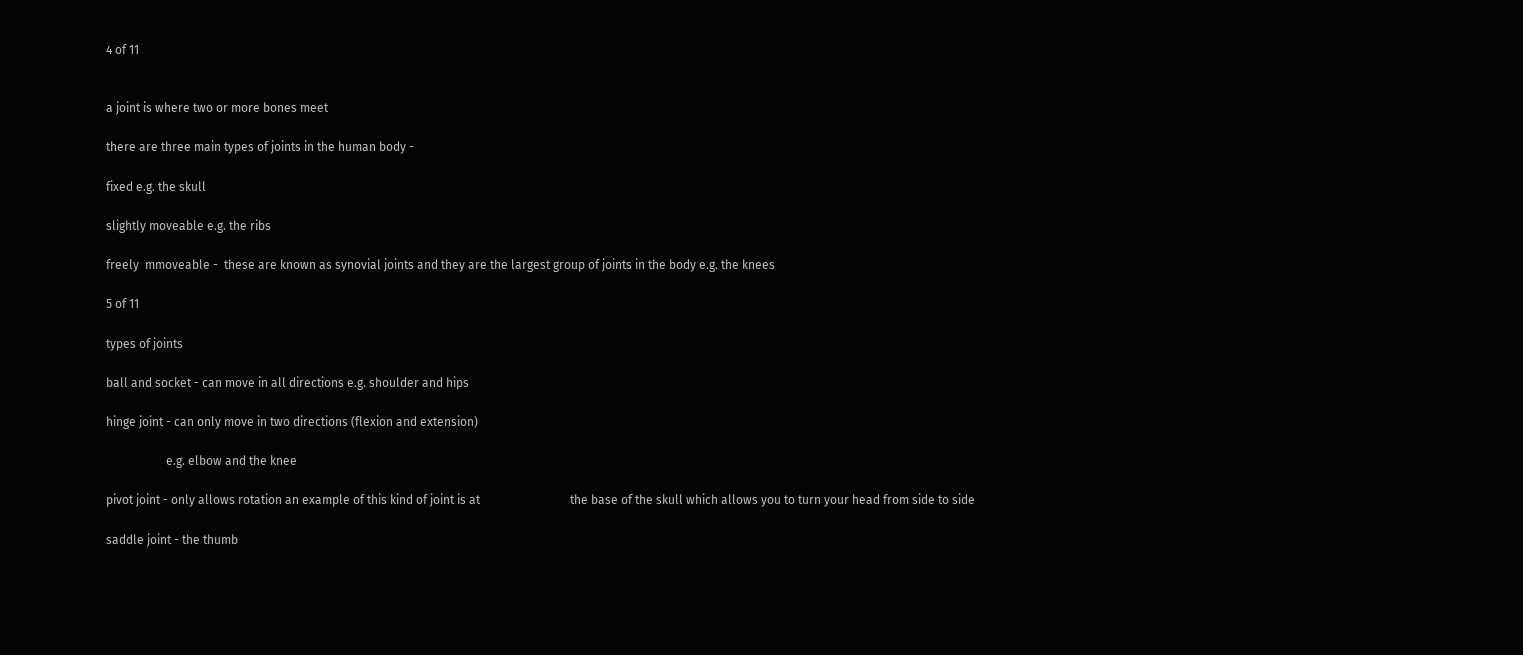4 of 11


a joint is where two or more bones meet

there are three main types of joints in the human body -

fixed e.g. the skull

slightly moveable e.g. the ribs

freely  mmoveable -  these are known as synovial joints and they are the largest group of joints in the body e.g. the knees

5 of 11

types of joints

ball and socket - can move in all directions e.g. shoulder and hips

hinge joint - can only move in two directions (flexion and extension)

                    e.g. elbow and the knee

pivot joint - only allows rotation an example of this kind of joint is at                              the base of the skull which allows you to turn your head from side to side

saddle joint - the thumb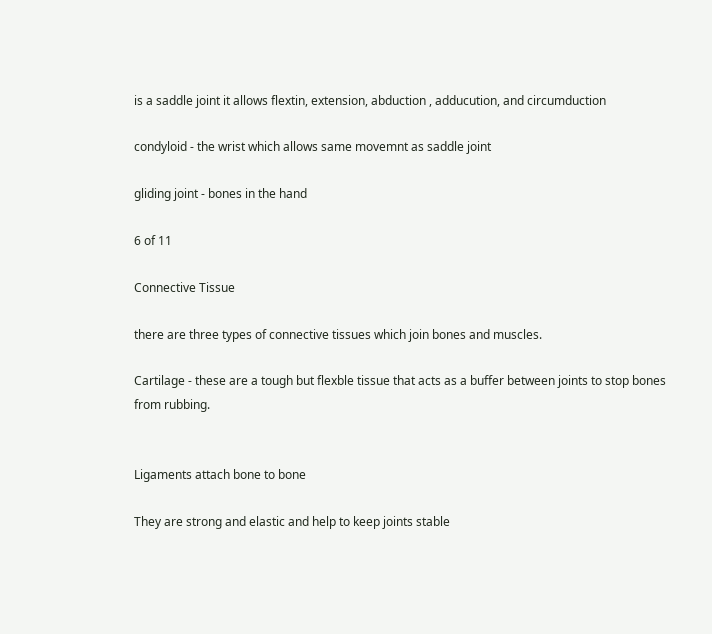is a saddle joint it allows flextin, extension, abduction , adducution, and circumduction

condyloid - the wrist which allows same movemnt as saddle joint

gliding joint - bones in the hand

6 of 11

Connective Tissue

there are three types of connective tissues which join bones and muscles.

Cartilage - these are a tough but flexble tissue that acts as a buffer between joints to stop bones from rubbing.


Ligaments attach bone to bone

They are strong and elastic and help to keep joints stable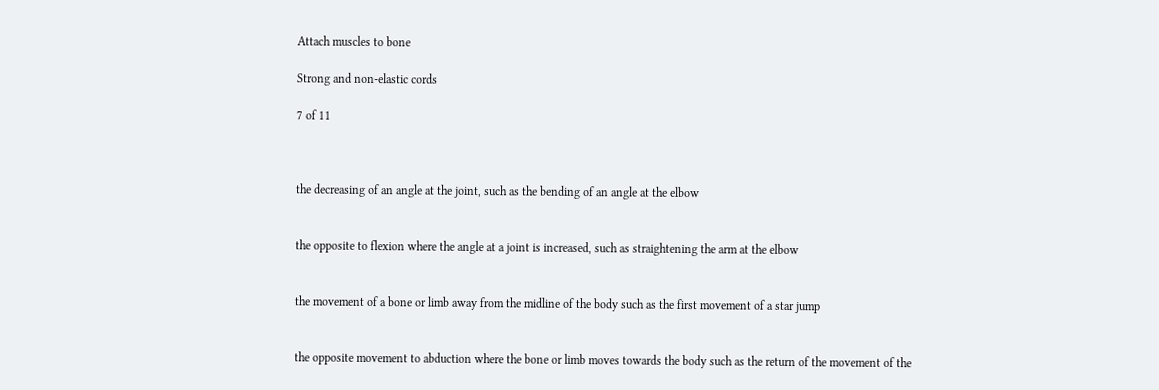Attach muscles to bone

Strong and non-elastic cords

7 of 11



the decreasing of an angle at the joint, such as the bending of an angle at the elbow


the opposite to flexion where the angle at a joint is increased, such as straightening the arm at the elbow


the movement of a bone or limb away from the midline of the body such as the first movement of a star jump


the opposite movement to abduction where the bone or limb moves towards the body such as the return of the movement of the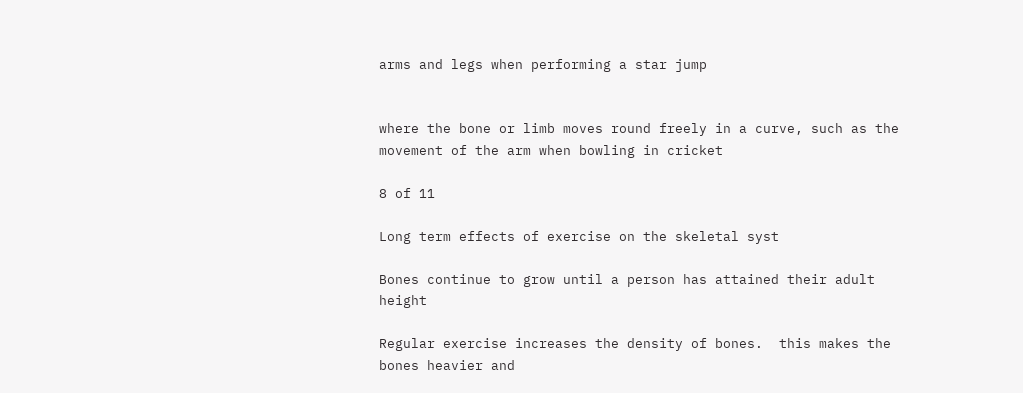arms and legs when performing a star jump


where the bone or limb moves round freely in a curve, such as the movement of the arm when bowling in cricket

8 of 11

Long term effects of exercise on the skeletal syst

Bones continue to grow until a person has attained their adult height

Regular exercise increases the density of bones.  this makes the bones heavier and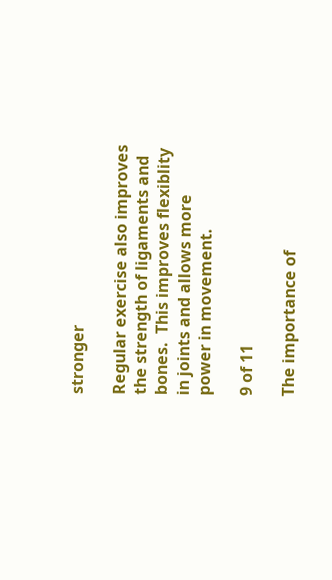stronger

Regular exercise also improves the strength of ligaments and bones.  This improves flexiblity in joints and allows more power in movement.

9 of 11

The importance of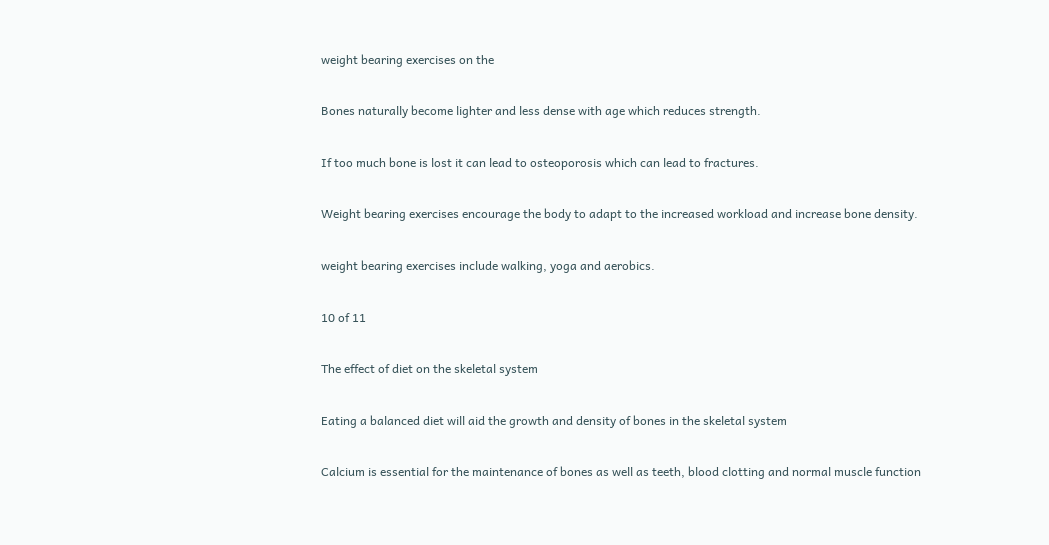weight bearing exercises on the

Bones naturally become lighter and less dense with age which reduces strength.

If too much bone is lost it can lead to osteoporosis which can lead to fractures.

Weight bearing exercises encourage the body to adapt to the increased workload and increase bone density.

weight bearing exercises include walking, yoga and aerobics.

10 of 11

The effect of diet on the skeletal system

Eating a balanced diet will aid the growth and density of bones in the skeletal system

Calcium is essential for the maintenance of bones as well as teeth, blood clotting and normal muscle function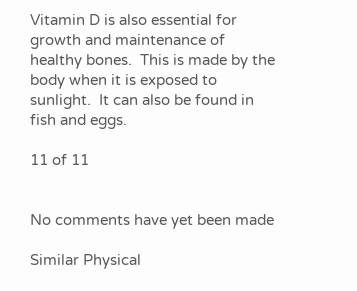Vitamin D is also essential for growth and maintenance of healthy bones.  This is made by the body when it is exposed to sunlight.  It can also be found in fish and eggs.

11 of 11


No comments have yet been made

Similar Physical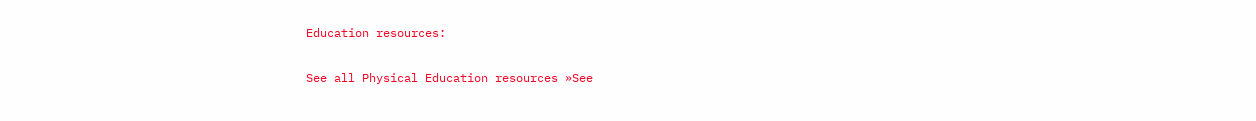Education resources:

See all Physical Education resources »See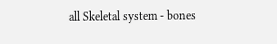all Skeletal system - bones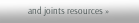and joints resources »